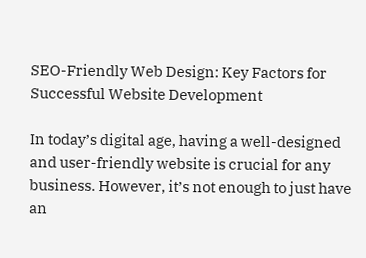SEO-Friendly Web Design: Key Factors for Successful Website Development

In today’s digital age, having a well-designed and user-friendly website is crucial for any business. However, it’s not enough to just have an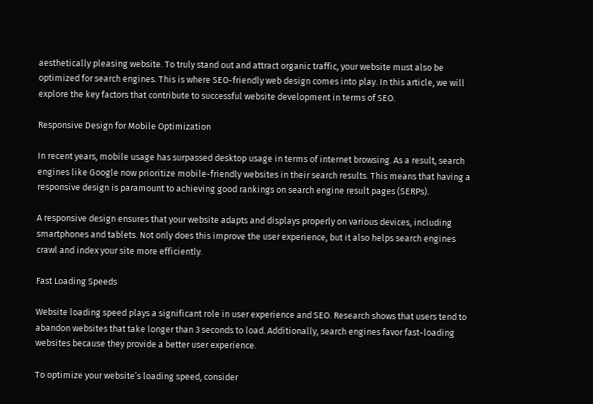aesthetically pleasing website. To truly stand out and attract organic traffic, your website must also be optimized for search engines. This is where SEO-friendly web design comes into play. In this article, we will explore the key factors that contribute to successful website development in terms of SEO.

Responsive Design for Mobile Optimization

In recent years, mobile usage has surpassed desktop usage in terms of internet browsing. As a result, search engines like Google now prioritize mobile-friendly websites in their search results. This means that having a responsive design is paramount to achieving good rankings on search engine result pages (SERPs).

A responsive design ensures that your website adapts and displays properly on various devices, including smartphones and tablets. Not only does this improve the user experience, but it also helps search engines crawl and index your site more efficiently.

Fast Loading Speeds

Website loading speed plays a significant role in user experience and SEO. Research shows that users tend to abandon websites that take longer than 3 seconds to load. Additionally, search engines favor fast-loading websites because they provide a better user experience.

To optimize your website’s loading speed, consider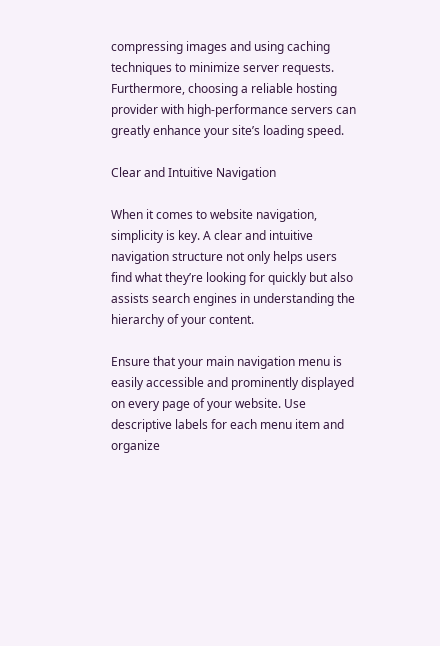compressing images and using caching techniques to minimize server requests. Furthermore, choosing a reliable hosting provider with high-performance servers can greatly enhance your site’s loading speed.

Clear and Intuitive Navigation

When it comes to website navigation, simplicity is key. A clear and intuitive navigation structure not only helps users find what they’re looking for quickly but also assists search engines in understanding the hierarchy of your content.

Ensure that your main navigation menu is easily accessible and prominently displayed on every page of your website. Use descriptive labels for each menu item and organize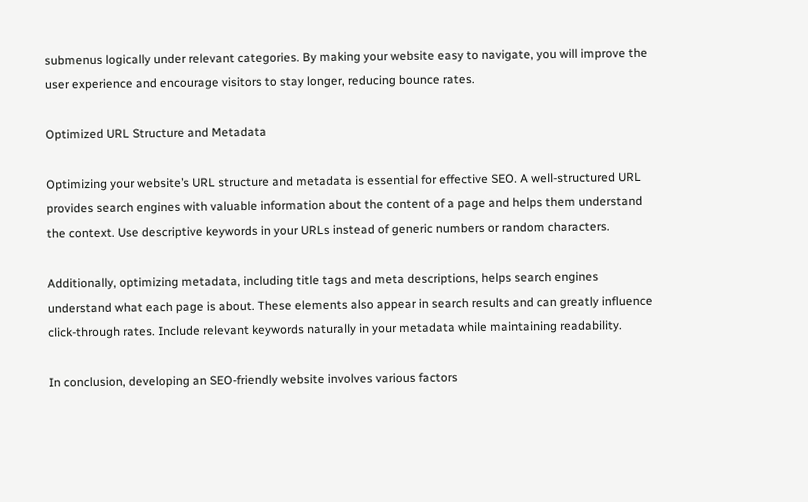submenus logically under relevant categories. By making your website easy to navigate, you will improve the user experience and encourage visitors to stay longer, reducing bounce rates.

Optimized URL Structure and Metadata

Optimizing your website’s URL structure and metadata is essential for effective SEO. A well-structured URL provides search engines with valuable information about the content of a page and helps them understand the context. Use descriptive keywords in your URLs instead of generic numbers or random characters.

Additionally, optimizing metadata, including title tags and meta descriptions, helps search engines understand what each page is about. These elements also appear in search results and can greatly influence click-through rates. Include relevant keywords naturally in your metadata while maintaining readability.

In conclusion, developing an SEO-friendly website involves various factors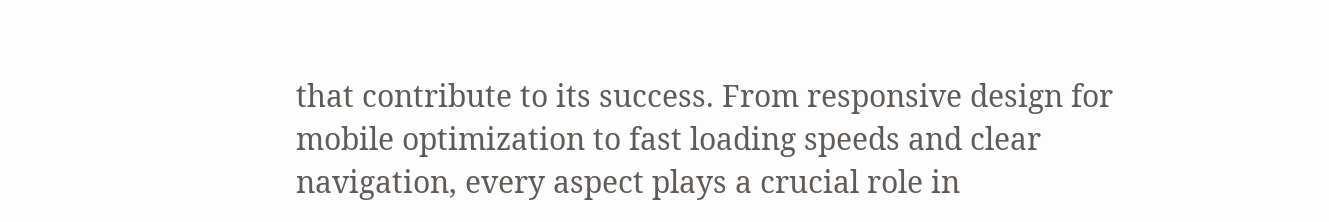that contribute to its success. From responsive design for mobile optimization to fast loading speeds and clear navigation, every aspect plays a crucial role in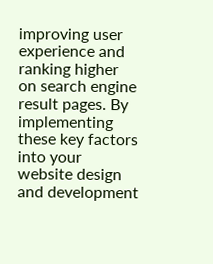improving user experience and ranking higher on search engine result pages. By implementing these key factors into your website design and development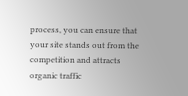process, you can ensure that your site stands out from the competition and attracts organic traffic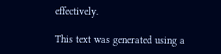effectively.

This text was generated using a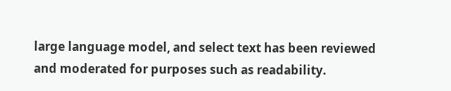large language model, and select text has been reviewed and moderated for purposes such as readability.